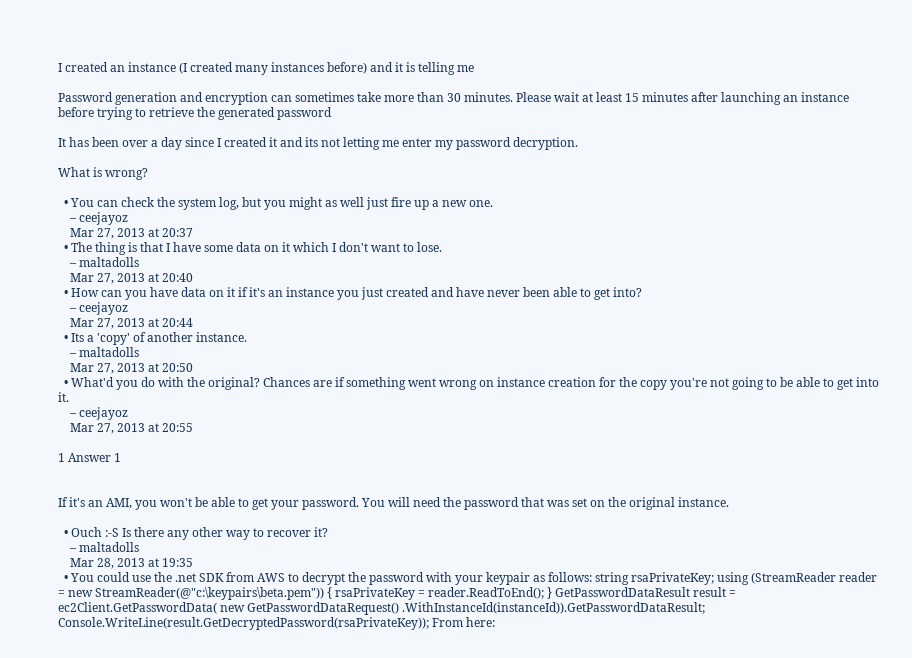I created an instance (I created many instances before) and it is telling me

Password generation and encryption can sometimes take more than 30 minutes. Please wait at least 15 minutes after launching an instance before trying to retrieve the generated password

It has been over a day since I created it and its not letting me enter my password decryption.

What is wrong?

  • You can check the system log, but you might as well just fire up a new one.
    – ceejayoz
    Mar 27, 2013 at 20:37
  • The thing is that I have some data on it which I don't want to lose.
    – maltadolls
    Mar 27, 2013 at 20:40
  • How can you have data on it if it's an instance you just created and have never been able to get into?
    – ceejayoz
    Mar 27, 2013 at 20:44
  • Its a 'copy' of another instance.
    – maltadolls
    Mar 27, 2013 at 20:50
  • What'd you do with the original? Chances are if something went wrong on instance creation for the copy you're not going to be able to get into it.
    – ceejayoz
    Mar 27, 2013 at 20:55

1 Answer 1


If it's an AMI, you won't be able to get your password. You will need the password that was set on the original instance.

  • Ouch :-S Is there any other way to recover it?
    – maltadolls
    Mar 28, 2013 at 19:35
  • You could use the .net SDK from AWS to decrypt the password with your keypair as follows: string rsaPrivateKey; using (StreamReader reader = new StreamReader(@"c:\keypairs\beta.pem")) { rsaPrivateKey = reader.ReadToEnd(); } GetPasswordDataResult result = ec2Client.GetPasswordData( new GetPasswordDataRequest() .WithInstanceId(instanceId)).GetPasswordDataResult; Console.WriteLine(result.GetDecryptedPassword(rsaPrivateKey)); From here: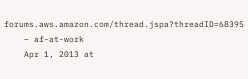forums.aws.amazon.com/thread.jspa?threadID=68395
    – af-at-work
    Apr 1, 2013 at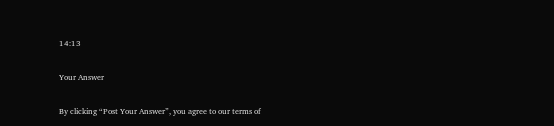14:13

Your Answer

By clicking “Post Your Answer”, you agree to our terms of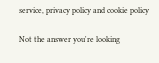service, privacy policy and cookie policy

Not the answer you're looking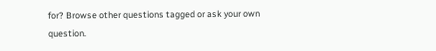for? Browse other questions tagged or ask your own question.